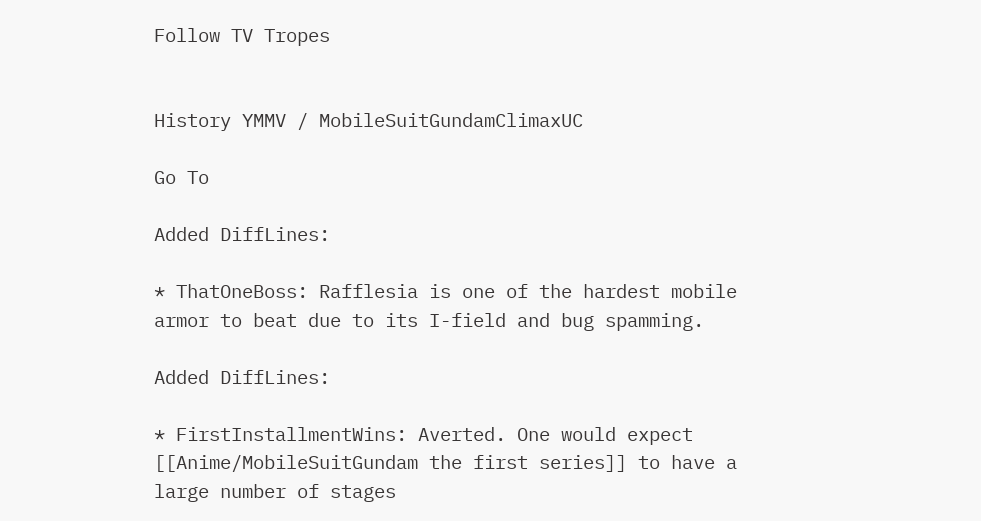Follow TV Tropes


History YMMV / MobileSuitGundamClimaxUC

Go To

Added DiffLines:

* ThatOneBoss: Rafflesia is one of the hardest mobile armor to beat due to its I-field and bug spamming.

Added DiffLines:

* FirstInstallmentWins: Averted. One would expect [[Anime/MobileSuitGundam the first series]] to have a large number of stages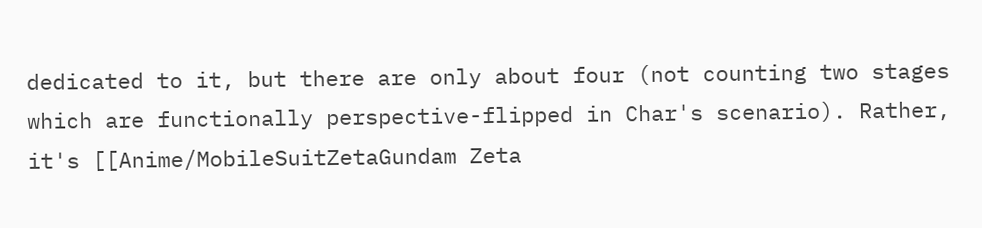dedicated to it, but there are only about four (not counting two stages which are functionally perspective-flipped in Char's scenario). Rather, it's [[Anime/MobileSuitZetaGundam Zeta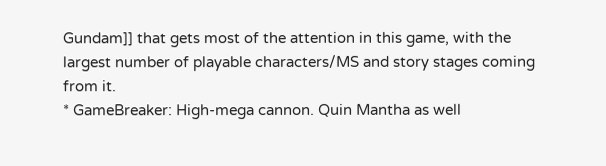Gundam]] that gets most of the attention in this game, with the largest number of playable characters/MS and story stages coming from it.
* GameBreaker: High-mega cannon. Quin Mantha as well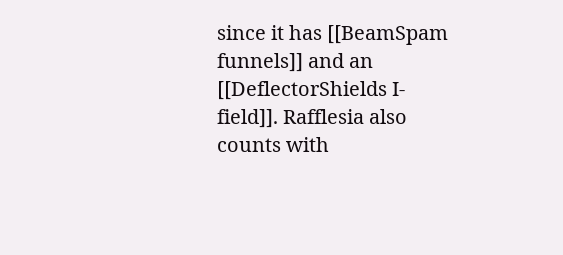since it has [[BeamSpam funnels]] and an [[DeflectorShields I-field]]. Rafflesia also counts with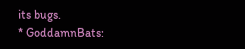its bugs.
* GoddamnBats: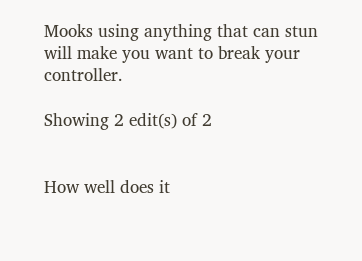Mooks using anything that can stun will make you want to break your controller.

Showing 2 edit(s) of 2


How well does it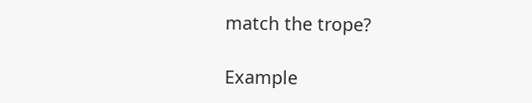match the trope?

Example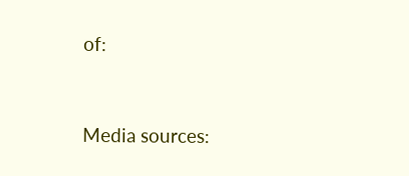of:


Media sources: